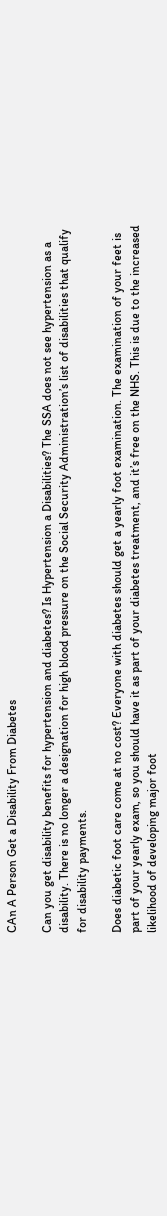CAn A Person Get a Disability From Diabetes

Can you get disability benefits for hypertension and diabetes? Is Hypertension a Disabilities? The SSA does not see hypertension as a disability. There is no longer a designation for high blood pressure on the Social Security Administration’s list of disabilities that qualify for disability payments.

Does diabetic foot care come at no cost? Everyone with diabetes should get a yearly foot examination. The examination of your feet is part of your yearly exam, so you should have it as part of your diabetes treatment, and it’s free on the NHS. This is due to the increased likelihood of developing major foot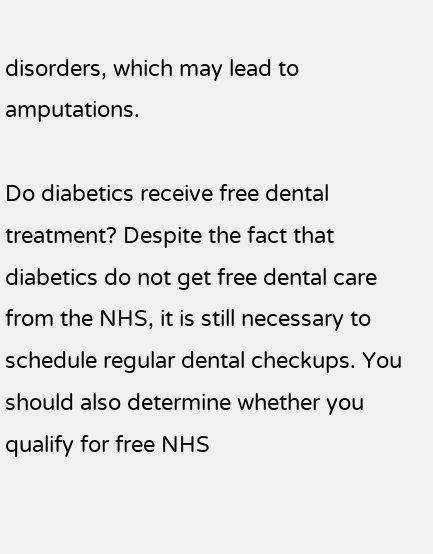disorders, which may lead to amputations.

Do diabetics receive free dental treatment? Despite the fact that diabetics do not get free dental care from the NHS, it is still necessary to schedule regular dental checkups. You should also determine whether you qualify for free NHS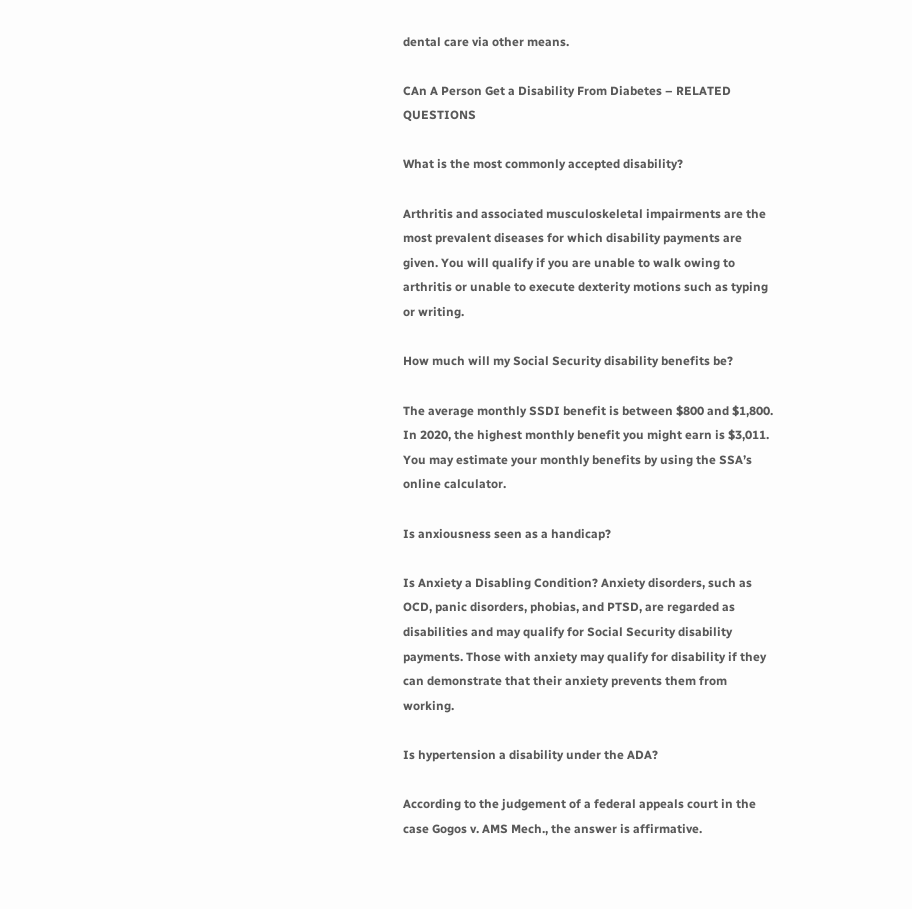dental care via other means.

CAn A Person Get a Disability From Diabetes – RELATED QUESTIONS

What is the most commonly accepted disability?

Arthritis and associated musculoskeletal impairments are the most prevalent diseases for which disability payments are given. You will qualify if you are unable to walk owing to arthritis or unable to execute dexterity motions such as typing or writing.

How much will my Social Security disability benefits be?

The average monthly SSDI benefit is between $800 and $1,800. In 2020, the highest monthly benefit you might earn is $3,011. You may estimate your monthly benefits by using the SSA’s online calculator.

Is anxiousness seen as a handicap?

Is Anxiety a Disabling Condition? Anxiety disorders, such as OCD, panic disorders, phobias, and PTSD, are regarded as disabilities and may qualify for Social Security disability payments. Those with anxiety may qualify for disability if they can demonstrate that their anxiety prevents them from working.

Is hypertension a disability under the ADA?

According to the judgement of a federal appeals court in the case Gogos v. AMS Mech., the answer is affirmative.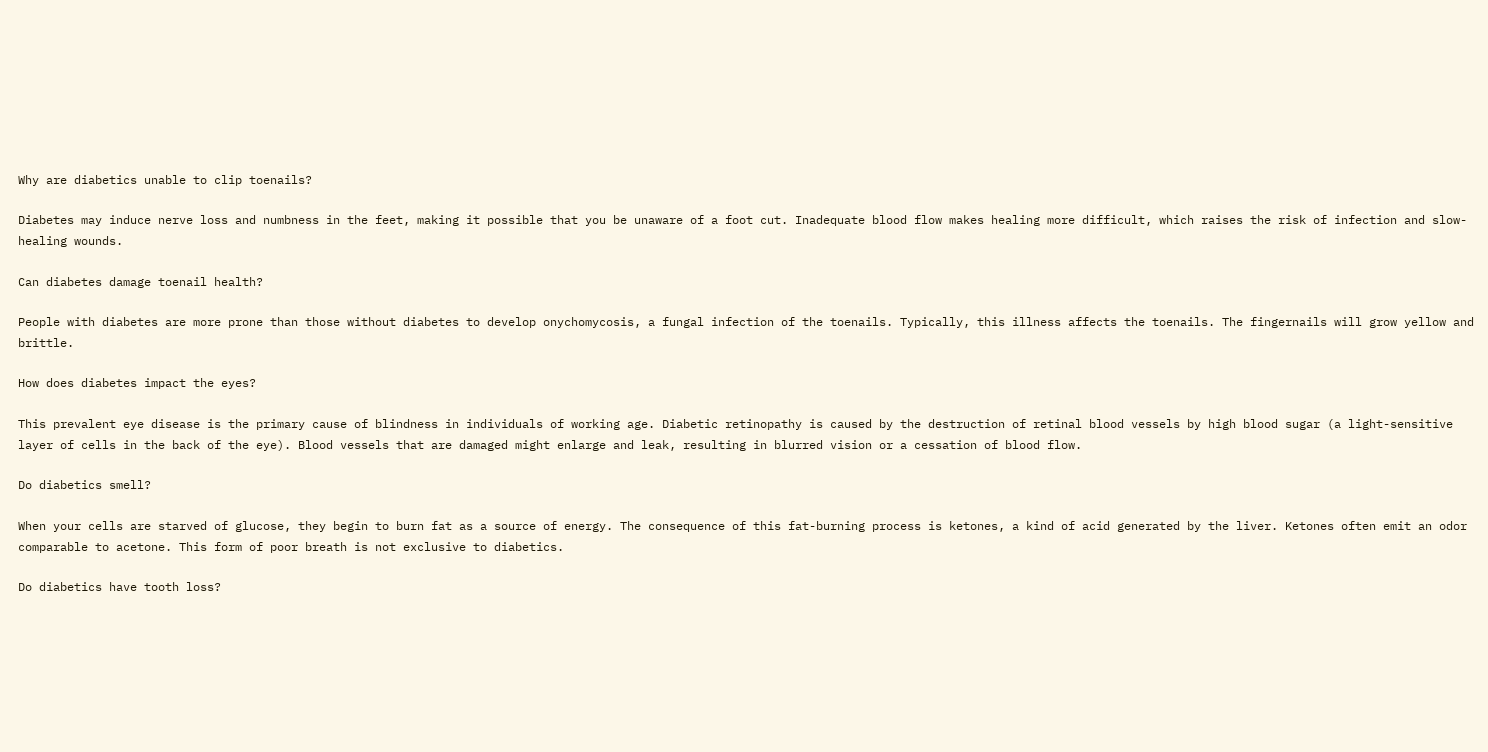Why are diabetics unable to clip toenails?

Diabetes may induce nerve loss and numbness in the feet, making it possible that you be unaware of a foot cut. Inadequate blood flow makes healing more difficult, which raises the risk of infection and slow-healing wounds.

Can diabetes damage toenail health?

People with diabetes are more prone than those without diabetes to develop onychomycosis, a fungal infection of the toenails. Typically, this illness affects the toenails. The fingernails will grow yellow and brittle.

How does diabetes impact the eyes?

This prevalent eye disease is the primary cause of blindness in individuals of working age. Diabetic retinopathy is caused by the destruction of retinal blood vessels by high blood sugar (a light-sensitive layer of cells in the back of the eye). Blood vessels that are damaged might enlarge and leak, resulting in blurred vision or a cessation of blood flow.

Do diabetics smell?

When your cells are starved of glucose, they begin to burn fat as a source of energy. The consequence of this fat-burning process is ketones, a kind of acid generated by the liver. Ketones often emit an odor comparable to acetone. This form of poor breath is not exclusive to diabetics.

Do diabetics have tooth loss?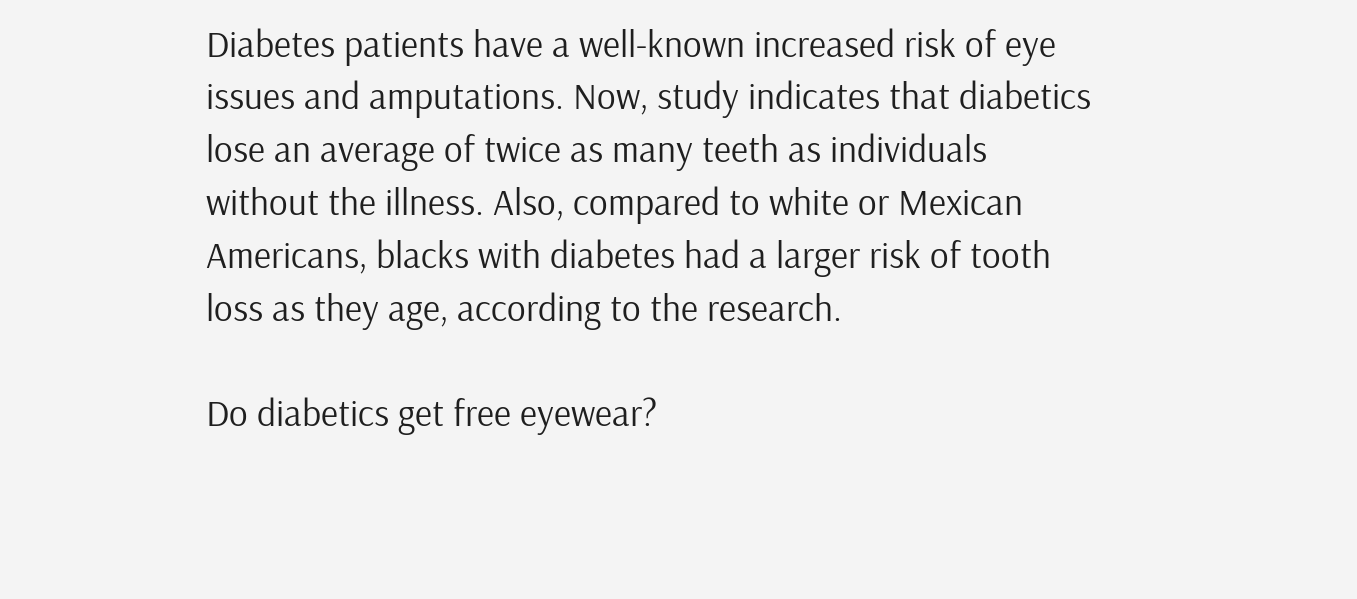Diabetes patients have a well-known increased risk of eye issues and amputations. Now, study indicates that diabetics lose an average of twice as many teeth as individuals without the illness. Also, compared to white or Mexican Americans, blacks with diabetes had a larger risk of tooth loss as they age, according to the research.

Do diabetics get free eyewear?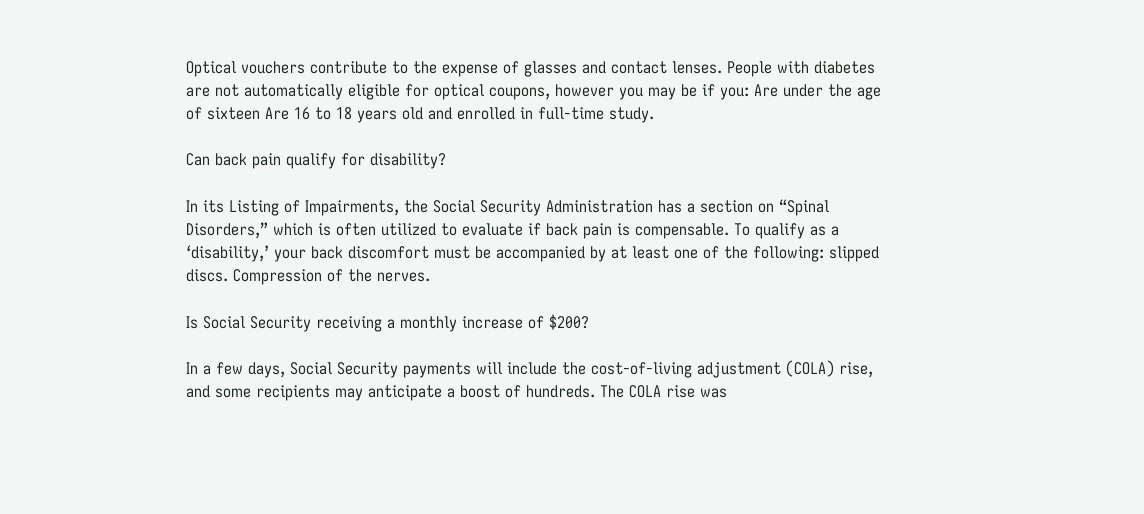Optical vouchers contribute to the expense of glasses and contact lenses. People with diabetes are not automatically eligible for optical coupons, however you may be if you: Are under the age of sixteen Are 16 to 18 years old and enrolled in full-time study.

Can back pain qualify for disability?

In its Listing of Impairments, the Social Security Administration has a section on “Spinal Disorders,” which is often utilized to evaluate if back pain is compensable. To qualify as a ‘disability,’ your back discomfort must be accompanied by at least one of the following: slipped discs. Compression of the nerves.

Is Social Security receiving a monthly increase of $200?

In a few days, Social Security payments will include the cost-of-living adjustment (COLA) rise, and some recipients may anticipate a boost of hundreds. The COLA rise was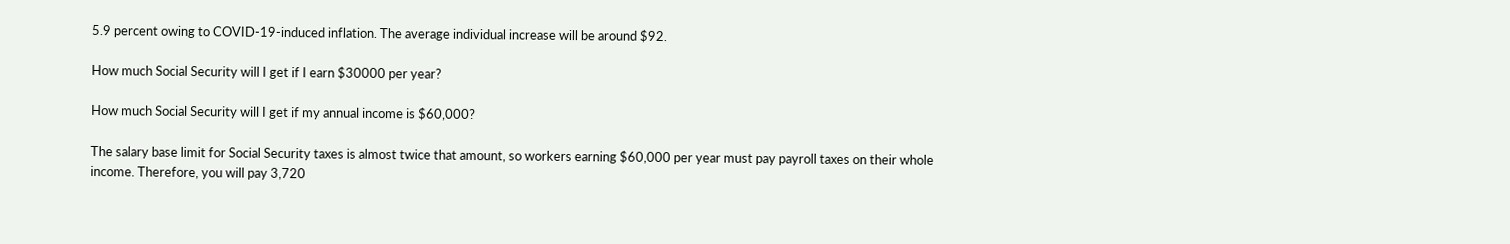5.9 percent owing to COVID-19-induced inflation. The average individual increase will be around $92.

How much Social Security will I get if I earn $30000 per year?

How much Social Security will I get if my annual income is $60,000?

The salary base limit for Social Security taxes is almost twice that amount, so workers earning $60,000 per year must pay payroll taxes on their whole income. Therefore, you will pay 3,720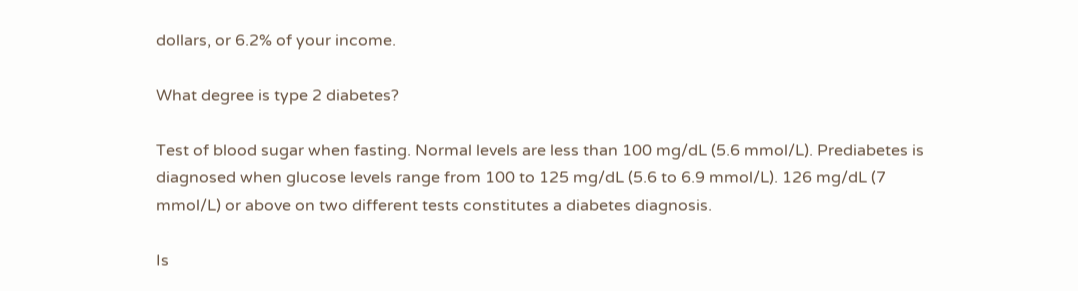dollars, or 6.2% of your income.

What degree is type 2 diabetes?

Test of blood sugar when fasting. Normal levels are less than 100 mg/dL (5.6 mmol/L). Prediabetes is diagnosed when glucose levels range from 100 to 125 mg/dL (5.6 to 6.9 mmol/L). 126 mg/dL (7 mmol/L) or above on two different tests constitutes a diabetes diagnosis.

Is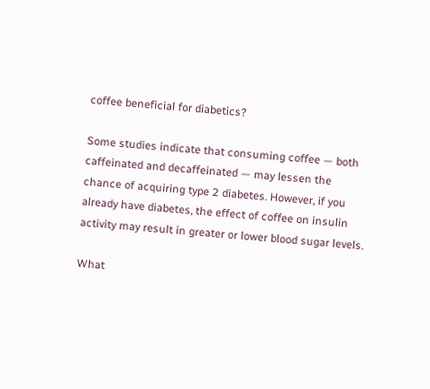coffee beneficial for diabetics?

Some studies indicate that consuming coffee — both caffeinated and decaffeinated — may lessen the chance of acquiring type 2 diabetes. However, if you already have diabetes, the effect of coffee on insulin activity may result in greater or lower blood sugar levels.

What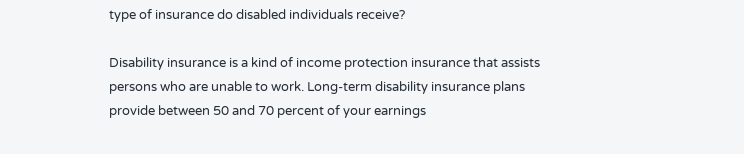type of insurance do disabled individuals receive?

Disability insurance is a kind of income protection insurance that assists persons who are unable to work. Long-term disability insurance plans provide between 50 and 70 percent of your earnings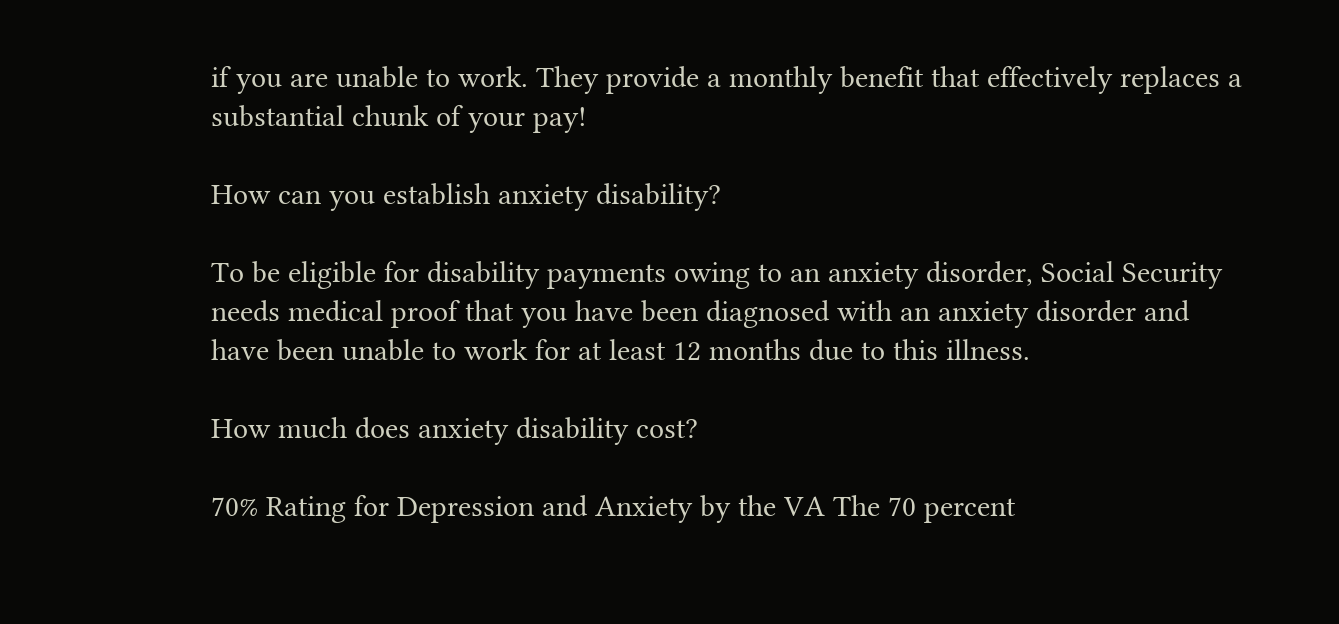if you are unable to work. They provide a monthly benefit that effectively replaces a substantial chunk of your pay!

How can you establish anxiety disability?

To be eligible for disability payments owing to an anxiety disorder, Social Security needs medical proof that you have been diagnosed with an anxiety disorder and have been unable to work for at least 12 months due to this illness.

How much does anxiety disability cost?

70% Rating for Depression and Anxiety by the VA The 70 percent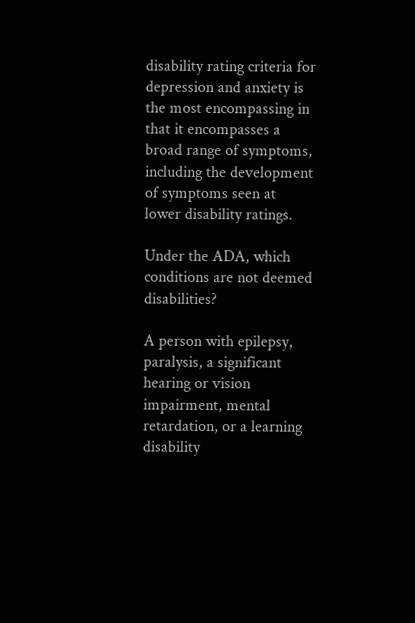disability rating criteria for depression and anxiety is the most encompassing in that it encompasses a broad range of symptoms, including the development of symptoms seen at lower disability ratings.

Under the ADA, which conditions are not deemed disabilities?

A person with epilepsy, paralysis, a significant hearing or vision impairment, mental retardation, or a learning disability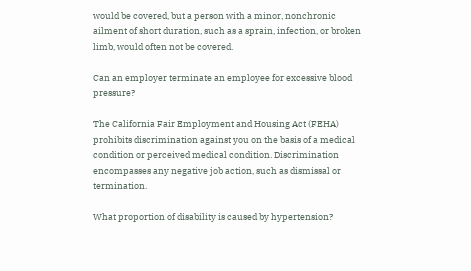would be covered, but a person with a minor, nonchronic ailment of short duration, such as a sprain, infection, or broken limb, would often not be covered.

Can an employer terminate an employee for excessive blood pressure?

The California Fair Employment and Housing Act (FEHA) prohibits discrimination against you on the basis of a medical condition or perceived medical condition. Discrimination encompasses any negative job action, such as dismissal or termination.

What proportion of disability is caused by hypertension?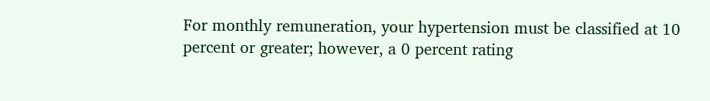For monthly remuneration, your hypertension must be classified at 10 percent or greater; however, a 0 percent rating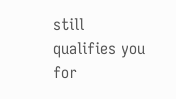still qualifies you for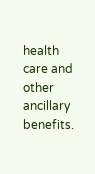health care and other ancillary benefits.